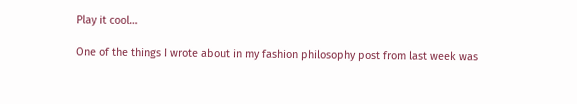Play it cool…

One of the things I wrote about in my fashion philosophy post from last week was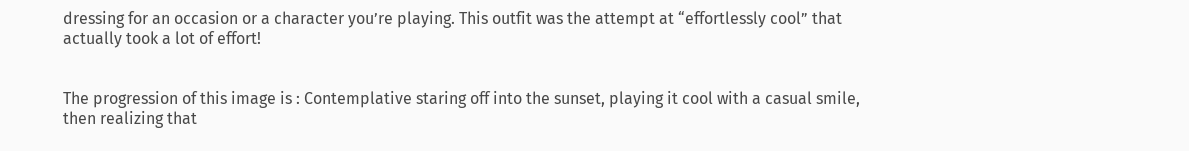dressing for an occasion or a character you’re playing. This outfit was the attempt at “effortlessly cool” that actually took a lot of effort!


The progression of this image is : Contemplative staring off into the sunset, playing it cool with a casual smile, then realizing that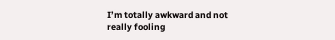I’m totally awkward and not really fooling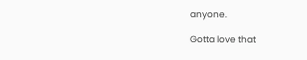anyone.

Gotta love that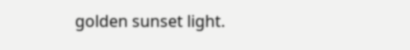golden sunset light.